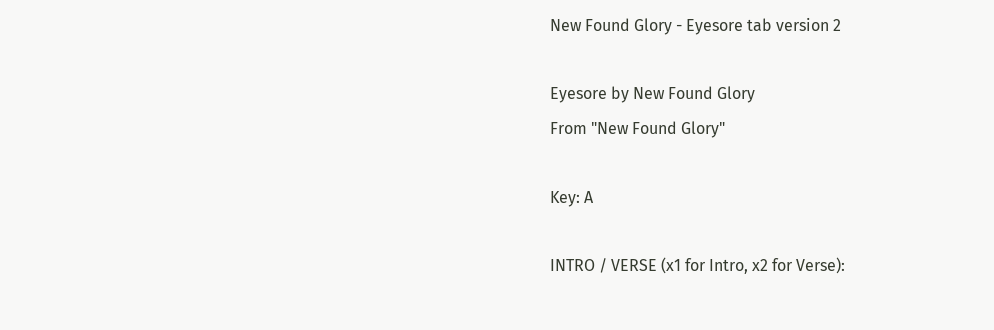New Found Glory - Eyesore tab version 2

Eyesore by New Found Glory
From "New Found Glory"

Key: A

INTRO / VERSE (x1 for Intro, x2 for Verse):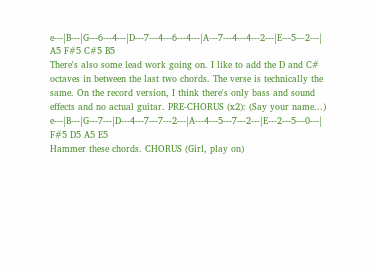e---|B---|G---6---4---|D---7---4---6---4---|A---7---4---4---2---|E---5---2---| A5 F#5 C#5 B5
There's also some lead work going on. I like to add the D and C# octaves in between the last two chords. The verse is technically the same. On the record version, I think there's only bass and sound effects and no actual guitar. PRE-CHORUS (x2): (Say your name...)
e---|B---|G---7---|D---4---7---7---2---|A---4---5---7---2---|E---2---5---0---| F#5 D5 A5 E5
Hammer these chords. CHORUS (Girl, play on)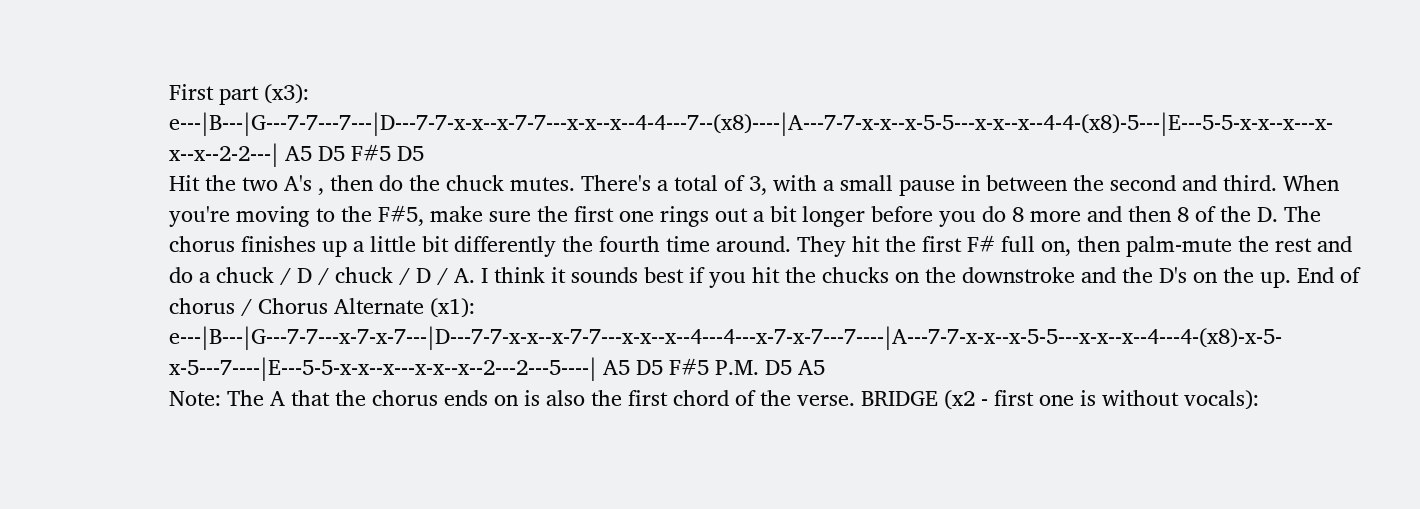First part (x3):
e---|B---|G---7-7---7---|D---7-7-x-x--x-7-7---x-x--x--4-4---7--(x8)----|A---7-7-x-x--x-5-5---x-x--x--4-4-(x8)-5---|E---5-5-x-x--x---x-x--x--2-2---| A5 D5 F#5 D5
Hit the two A's , then do the chuck mutes. There's a total of 3, with a small pause in between the second and third. When you're moving to the F#5, make sure the first one rings out a bit longer before you do 8 more and then 8 of the D. The chorus finishes up a little bit differently the fourth time around. They hit the first F# full on, then palm-mute the rest and do a chuck / D / chuck / D / A. I think it sounds best if you hit the chucks on the downstroke and the D's on the up. End of chorus / Chorus Alternate (x1):
e---|B---|G---7-7---x-7-x-7---|D---7-7-x-x--x-7-7---x-x--x--4---4---x-7-x-7---7----|A---7-7-x-x--x-5-5---x-x--x--4---4-(x8)-x-5-x-5---7----|E---5-5-x-x--x---x-x--x--2---2---5----| A5 D5 F#5 P.M. D5 A5
Note: The A that the chorus ends on is also the first chord of the verse. BRIDGE (x2 - first one is without vocals):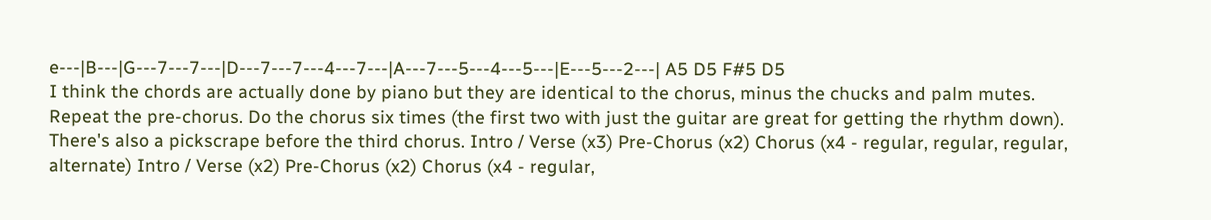e---|B---|G---7---7---|D---7---7---4---7---|A---7---5---4---5---|E---5---2---| A5 D5 F#5 D5
I think the chords are actually done by piano but they are identical to the chorus, minus the chucks and palm mutes. Repeat the pre-chorus. Do the chorus six times (the first two with just the guitar are great for getting the rhythm down). There's also a pickscrape before the third chorus. Intro / Verse (x3) Pre-Chorus (x2) Chorus (x4 - regular, regular, regular, alternate) Intro / Verse (x2) Pre-Chorus (x2) Chorus (x4 - regular,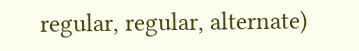regular, regular, alternate)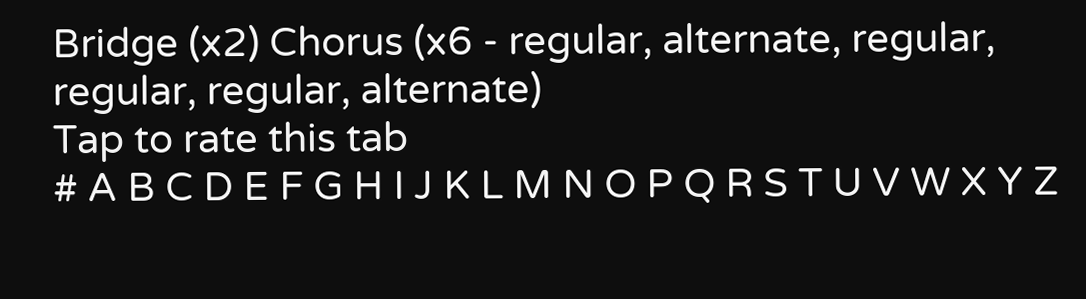Bridge (x2) Chorus (x6 - regular, alternate, regular, regular, regular, alternate)
Tap to rate this tab
# A B C D E F G H I J K L M N O P Q R S T U V W X Y Z